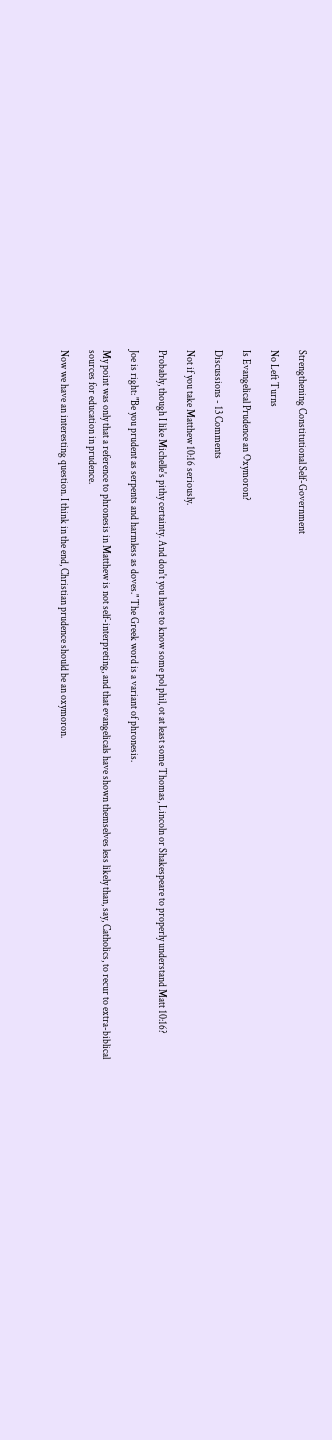Strengthening Constitutional Self-Government

No Left Turns

Is Evangelical Prudence an Oxymoron?

Discussions - 13 Comments

Not if you take Matthew 10:16 seriously.

Probably, though I like Michelle's pithy certainty. And don't you have to know some pol phil, ot at least some Thomas, Lincoln or Shakespeare to properly understand Matt 10:16?

Joe is right: "Be you prudent as serpents and harmless as doves." The Greek word is a variant of phronesis.

My point was only that a reference to phronesis in Matthew is not self-interpreting, and that evangelicals have shown themselves less likely than, say, Catholics, to recur to extra-biblical sources for education in prudence.

Now we have an interesting question. I think in the end, Christian prudence should be an oxymoron.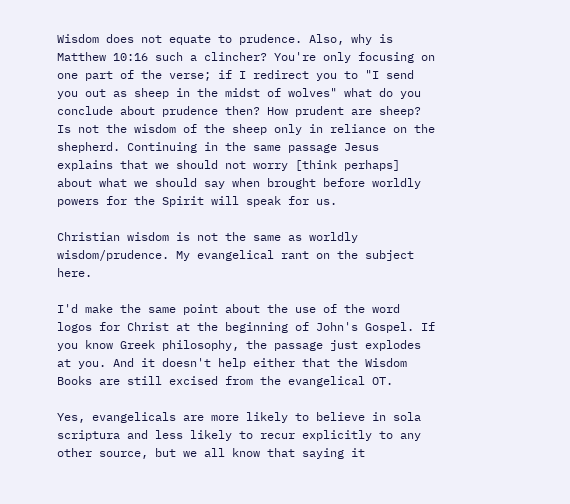Wisdom does not equate to prudence. Also, why is Matthew 10:16 such a clincher? You're only focusing on one part of the verse; if I redirect you to "I send you out as sheep in the midst of wolves" what do you conclude about prudence then? How prudent are sheep? Is not the wisdom of the sheep only in reliance on the shepherd. Continuing in the same passage Jesus explains that we should not worry [think perhaps] about what we should say when brought before worldly powers for the Spirit will speak for us.

Christian wisdom is not the same as worldly wisdom/prudence. My evangelical rant on the subject here.

I'd make the same point about the use of the word logos for Christ at the beginning of John's Gospel. If you know Greek philosophy, the passage just explodes at you. And it doesn't help either that the Wisdom Books are still excised from the evangelical OT.

Yes, evangelicals are more likely to believe in sola scriptura and less likely to recur explicitly to any other source, but we all know that saying it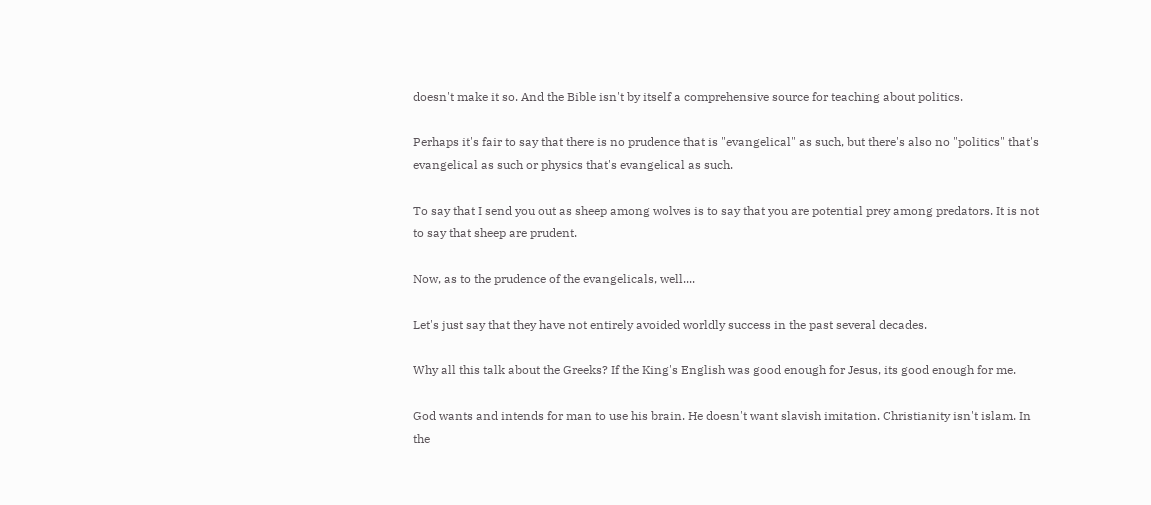doesn't make it so. And the Bible isn't by itself a comprehensive source for teaching about politics.

Perhaps it's fair to say that there is no prudence that is "evangelical" as such, but there's also no "politics" that's evangelical as such or physics that's evangelical as such.

To say that I send you out as sheep among wolves is to say that you are potential prey among predators. It is not to say that sheep are prudent.

Now, as to the prudence of the evangelicals, well....

Let's just say that they have not entirely avoided worldly success in the past several decades.

Why all this talk about the Greeks? If the King's English was good enough for Jesus, its good enough for me.

God wants and intends for man to use his brain. He doesn't want slavish imitation. Christianity isn't islam. In the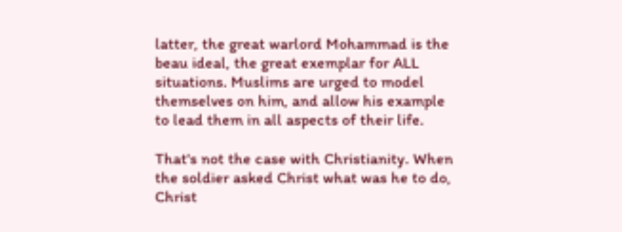latter, the great warlord Mohammad is the beau ideal, the great exemplar for ALL situations. Muslims are urged to model themselves on him, and allow his example to lead them in all aspects of their life.

That's not the case with Christianity. When the soldier asked Christ what was he to do, Christ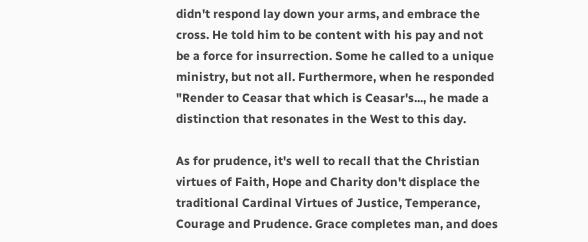didn't respond lay down your arms, and embrace the cross. He told him to be content with his pay and not be a force for insurrection. Some he called to a unique ministry, but not all. Furthermore, when he responded "Render to Ceasar that which is Ceasar's..., he made a distinction that resonates in the West to this day.

As for prudence, it's well to recall that the Christian virtues of Faith, Hope and Charity don't displace the traditional Cardinal Virtues of Justice, Temperance, Courage and Prudence. Grace completes man, and does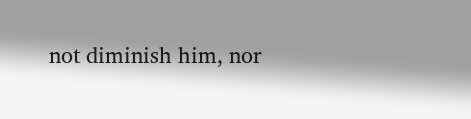not diminish him, nor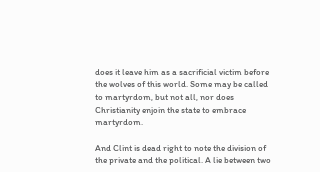does it leave him as a sacrificial victim before the wolves of this world. Some may be called to martyrdom, but not all, nor does Christianity enjoin the state to embrace martyrdom.

And Clint is dead right to note the division of the private and the political. A lie between two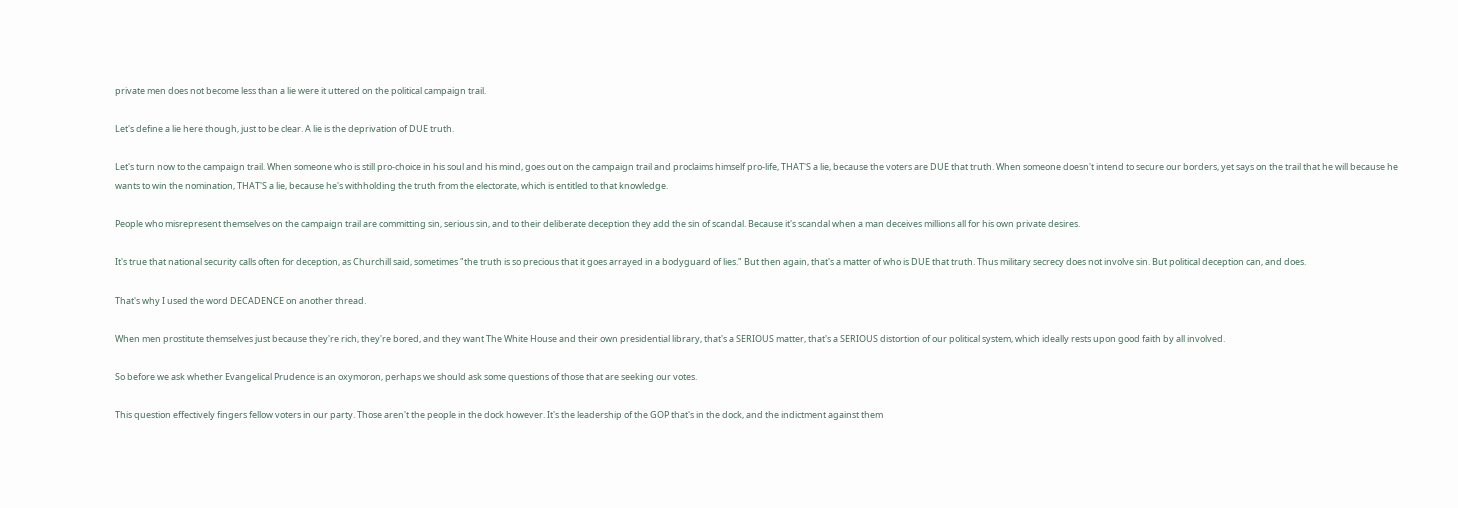private men does not become less than a lie were it uttered on the political campaign trail.

Let's define a lie here though, just to be clear. A lie is the deprivation of DUE truth.

Let's turn now to the campaign trail. When someone who is still pro-choice in his soul and his mind, goes out on the campaign trail and proclaims himself pro-life, THAT'S a lie, because the voters are DUE that truth. When someone doesn't intend to secure our borders, yet says on the trail that he will because he wants to win the nomination, THAT'S a lie, because he's withholding the truth from the electorate, which is entitled to that knowledge.

People who misrepresent themselves on the campaign trail are committing sin, serious sin, and to their deliberate deception they add the sin of scandal. Because it's scandal when a man deceives millions all for his own private desires.

It's true that national security calls often for deception, as Churchill said, sometimes "the truth is so precious that it goes arrayed in a bodyguard of lies." But then again, that's a matter of who is DUE that truth. Thus military secrecy does not involve sin. But political deception can, and does.

That's why I used the word DECADENCE on another thread.

When men prostitute themselves just because they're rich, they're bored, and they want The White House and their own presidential library, that's a SERIOUS matter, that's a SERIOUS distortion of our political system, which ideally rests upon good faith by all involved.

So before we ask whether Evangelical Prudence is an oxymoron, perhaps we should ask some questions of those that are seeking our votes.

This question effectively fingers fellow voters in our party. Those aren't the people in the dock however. It's the leadership of the GOP that's in the dock, and the indictment against them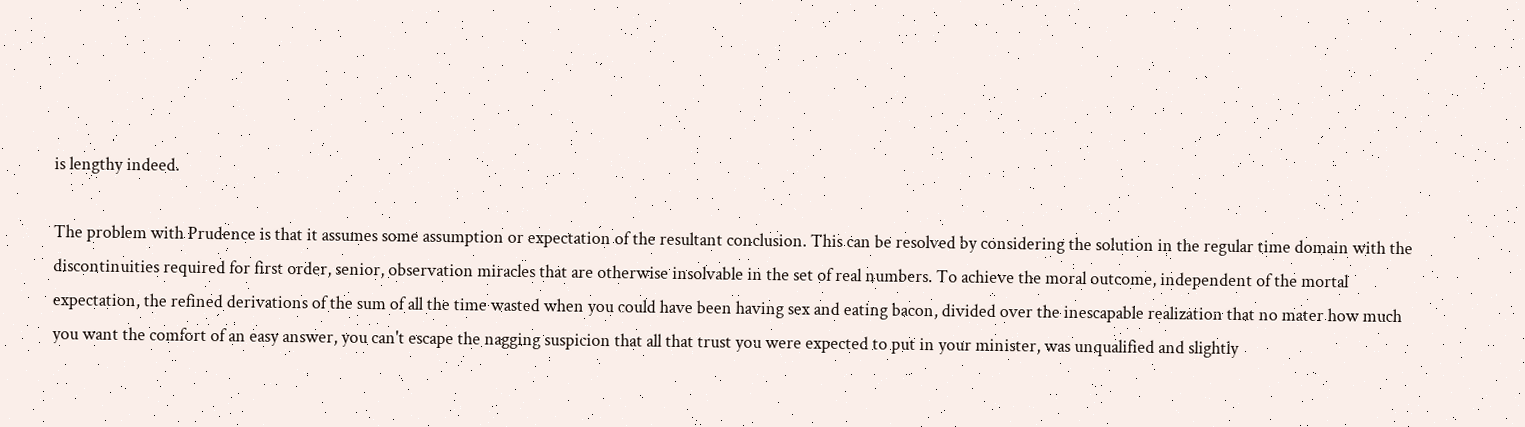is lengthy indeed.

The problem with Prudence is that it assumes some assumption or expectation of the resultant conclusion. This can be resolved by considering the solution in the regular time domain with the discontinuities required for first order, senior, observation miracles that are otherwise insolvable in the set of real numbers. To achieve the moral outcome, independent of the mortal expectation, the refined derivations of the sum of all the time wasted when you could have been having sex and eating bacon, divided over the inescapable realization that no mater how much you want the comfort of an easy answer, you can't escape the nagging suspicion that all that trust you were expected to put in your minister, was unqualified and slightly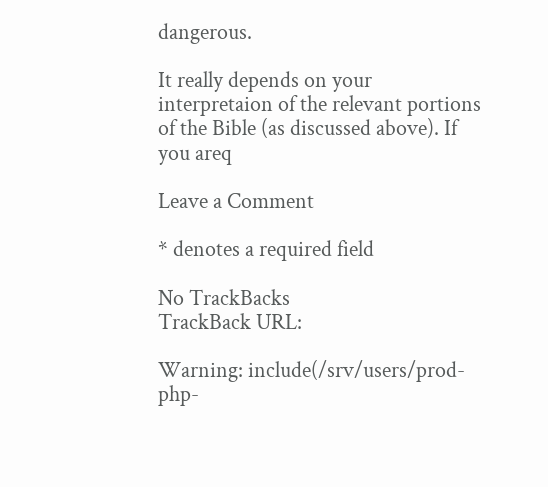dangerous.

It really depends on your interpretaion of the relevant portions of the Bible (as discussed above). If you areq

Leave a Comment

* denotes a required field

No TrackBacks
TrackBack URL:

Warning: include(/srv/users/prod-php-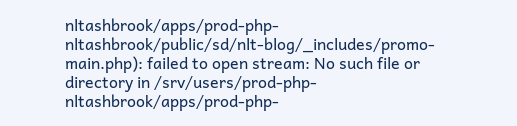nltashbrook/apps/prod-php-nltashbrook/public/sd/nlt-blog/_includes/promo-main.php): failed to open stream: No such file or directory in /srv/users/prod-php-nltashbrook/apps/prod-php-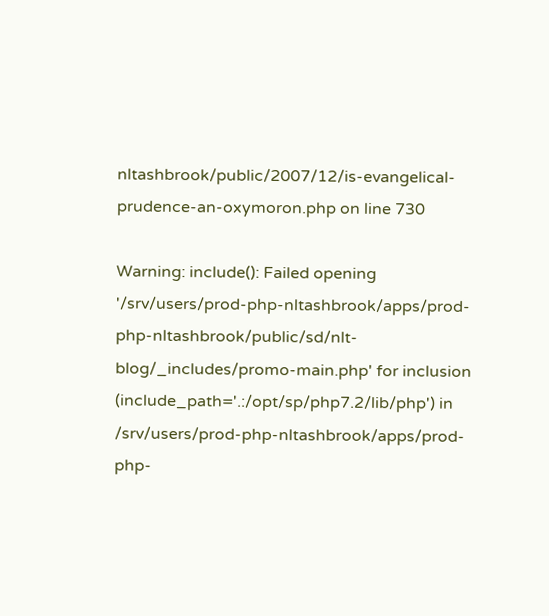nltashbrook/public/2007/12/is-evangelical-prudence-an-oxymoron.php on line 730

Warning: include(): Failed opening '/srv/users/prod-php-nltashbrook/apps/prod-php-nltashbrook/public/sd/nlt-blog/_includes/promo-main.php' for inclusion (include_path='.:/opt/sp/php7.2/lib/php') in /srv/users/prod-php-nltashbrook/apps/prod-php-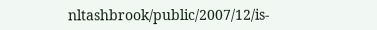nltashbrook/public/2007/12/is-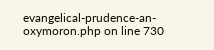evangelical-prudence-an-oxymoron.php on line 730